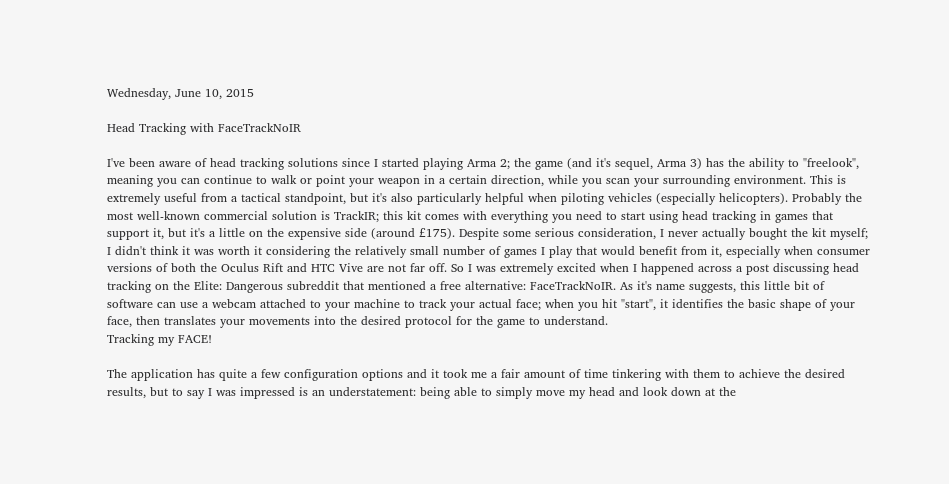Wednesday, June 10, 2015

Head Tracking with FaceTrackNoIR

I've been aware of head tracking solutions since I started playing Arma 2; the game (and it's sequel, Arma 3) has the ability to "freelook", meaning you can continue to walk or point your weapon in a certain direction, while you scan your surrounding environment. This is extremely useful from a tactical standpoint, but it's also particularly helpful when piloting vehicles (especially helicopters). Probably the most well-known commercial solution is TrackIR; this kit comes with everything you need to start using head tracking in games that support it, but it's a little on the expensive side (around £175). Despite some serious consideration, I never actually bought the kit myself; I didn't think it was worth it considering the relatively small number of games I play that would benefit from it, especially when consumer versions of both the Oculus Rift and HTC Vive are not far off. So I was extremely excited when I happened across a post discussing head tracking on the Elite: Dangerous subreddit that mentioned a free alternative: FaceTrackNoIR. As it's name suggests, this little bit of software can use a webcam attached to your machine to track your actual face; when you hit "start", it identifies the basic shape of your face, then translates your movements into the desired protocol for the game to understand.
Tracking my FACE!

The application has quite a few configuration options and it took me a fair amount of time tinkering with them to achieve the desired results, but to say I was impressed is an understatement: being able to simply move my head and look down at the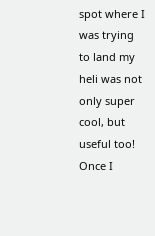spot where I was trying to land my heli was not only super cool, but useful too! Once I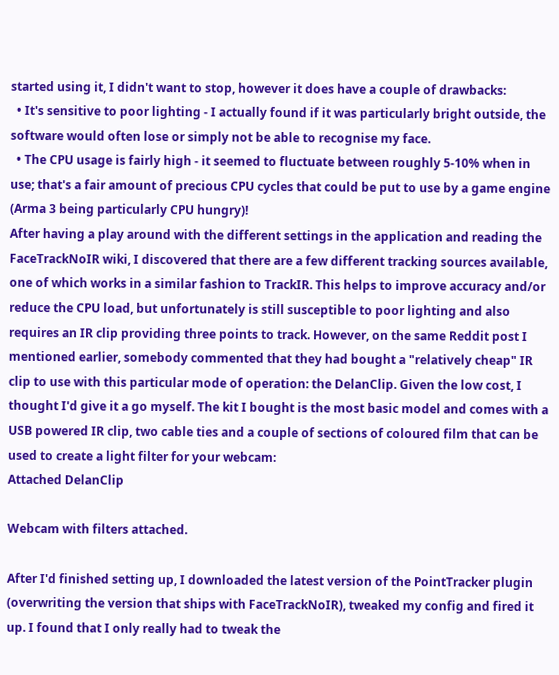started using it, I didn't want to stop, however it does have a couple of drawbacks:
  • It's sensitive to poor lighting - I actually found if it was particularly bright outside, the software would often lose or simply not be able to recognise my face.
  • The CPU usage is fairly high - it seemed to fluctuate between roughly 5-10% when in use; that's a fair amount of precious CPU cycles that could be put to use by a game engine (Arma 3 being particularly CPU hungry)!
After having a play around with the different settings in the application and reading the FaceTrackNoIR wiki, I discovered that there are a few different tracking sources available, one of which works in a similar fashion to TrackIR. This helps to improve accuracy and/or reduce the CPU load, but unfortunately is still susceptible to poor lighting and also requires an IR clip providing three points to track. However, on the same Reddit post I mentioned earlier, somebody commented that they had bought a "relatively cheap" IR clip to use with this particular mode of operation: the DelanClip. Given the low cost, I thought I'd give it a go myself. The kit I bought is the most basic model and comes with a USB powered IR clip, two cable ties and a couple of sections of coloured film that can be used to create a light filter for your webcam:
Attached DelanClip

Webcam with filters attached.

After I'd finished setting up, I downloaded the latest version of the PointTracker plugin (overwriting the version that ships with FaceTrackNoIR), tweaked my config and fired it up. I found that I only really had to tweak the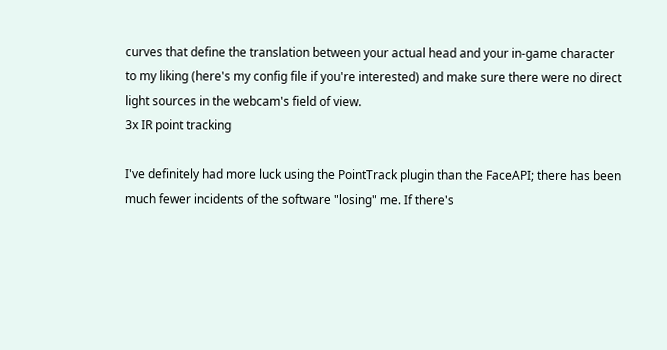curves that define the translation between your actual head and your in-game character to my liking (here's my config file if you're interested) and make sure there were no direct light sources in the webcam's field of view.
3x IR point tracking

I've definitely had more luck using the PointTrack plugin than the FaceAPI; there has been much fewer incidents of the software "losing" me. If there's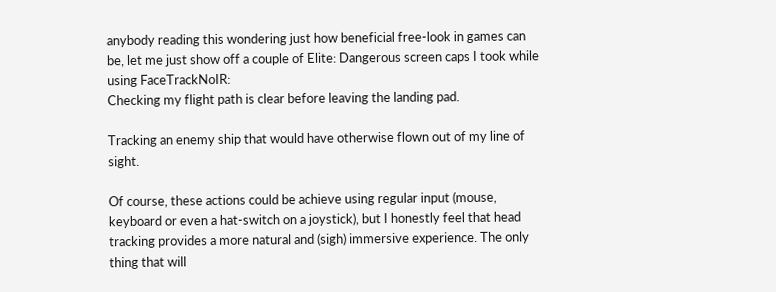anybody reading this wondering just how beneficial free-look in games can be, let me just show off a couple of Elite: Dangerous screen caps I took while using FaceTrackNoIR:
Checking my flight path is clear before leaving the landing pad.

Tracking an enemy ship that would have otherwise flown out of my line of sight.

Of course, these actions could be achieve using regular input (mouse, keyboard or even a hat-switch on a joystick), but I honestly feel that head tracking provides a more natural and (sigh) immersive experience. The only thing that will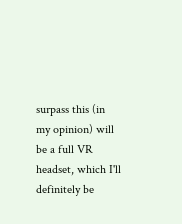surpass this (in my opinion) will be a full VR headset, which I'll definitely be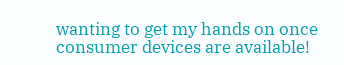wanting to get my hands on once consumer devices are available!